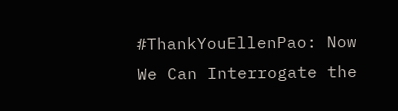#ThankYouEllenPao: Now We Can Interrogate the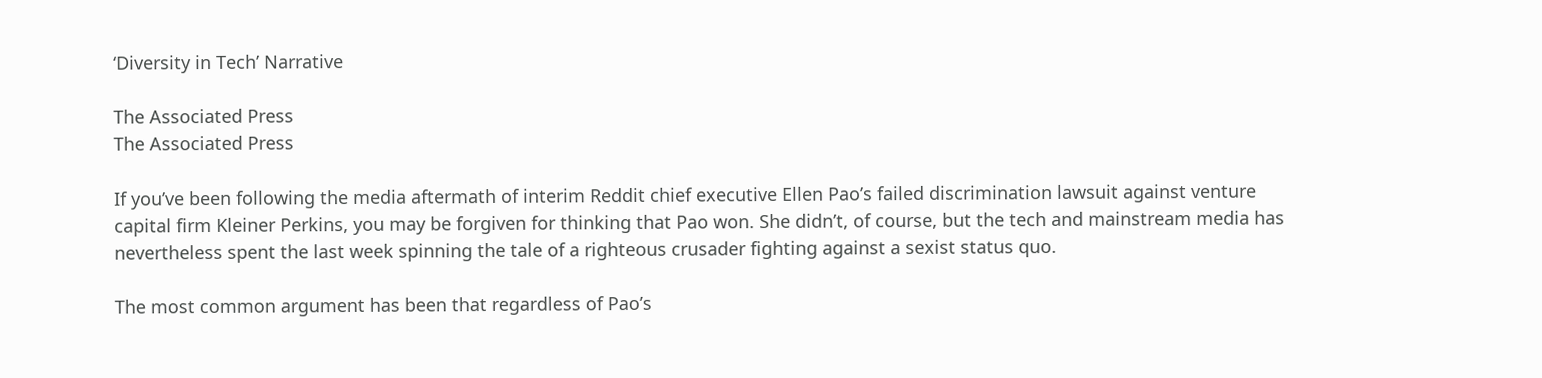‘Diversity in Tech’ Narrative

The Associated Press
The Associated Press

If you’ve been following the media aftermath of interim Reddit chief executive Ellen Pao’s failed discrimination lawsuit against venture capital firm Kleiner Perkins, you may be forgiven for thinking that Pao won. She didn’t, of course, but the tech and mainstream media has nevertheless spent the last week spinning the tale of a righteous crusader fighting against a sexist status quo.

The most common argument has been that regardless of Pao’s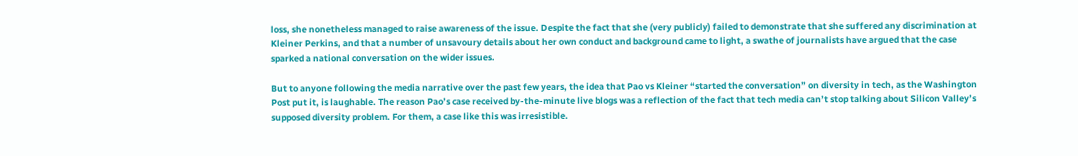loss, she nonetheless managed to raise awareness of the issue. Despite the fact that she (very publicly) failed to demonstrate that she suffered any discrimination at Kleiner Perkins, and that a number of unsavoury details about her own conduct and background came to light, a swathe of journalists have argued that the case sparked a national conversation on the wider issues.

But to anyone following the media narrative over the past few years, the idea that Pao vs Kleiner “started the conversation” on diversity in tech, as the Washington Post put it, is laughable. The reason Pao’s case received by-the-minute live blogs was a reflection of the fact that tech media can’t stop talking about Silicon Valley’s supposed diversity problem. For them, a case like this was irresistible.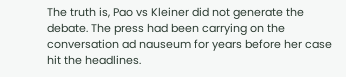The truth is, Pao vs Kleiner did not generate the debate. The press had been carrying on the conversation ad nauseum for years before her case hit the headlines.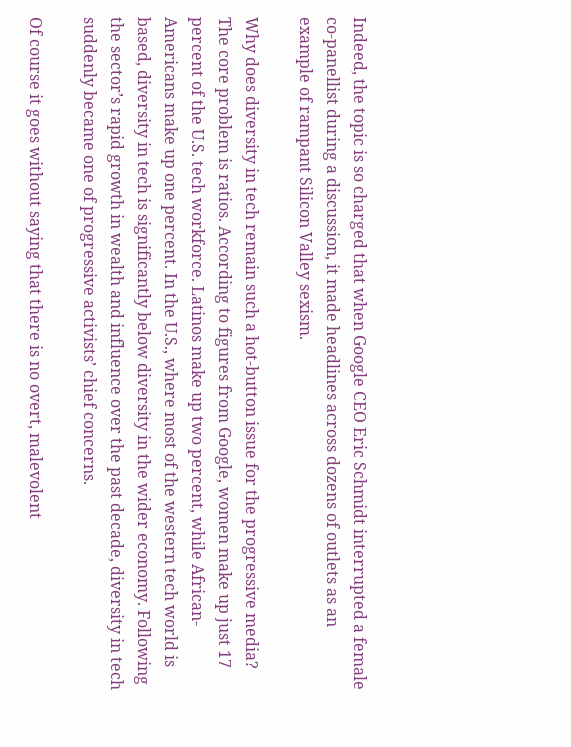Indeed, the topic is so charged that when Google CEO Eric Schmidt interrupted a female co-panellist during a discussion, it made headlines across dozens of outlets as an example of rampant Silicon Valley sexism.

Why does diversity in tech remain such a hot-button issue for the progressive media? The core problem is ratios. According to figures from Google, women make up just 17 percent of the U.S. tech workforce. Latinos make up two percent, while African-Americans make up one percent. In the U.S., where most of the western tech world is based, diversity in tech is significantly below diversity in the wider economy. Following the sector’s rapid growth in wealth and influence over the past decade, diversity in tech suddenly became one of progressive activists’ chief concerns.

Of course it goes without saying that there is no overt, malevolent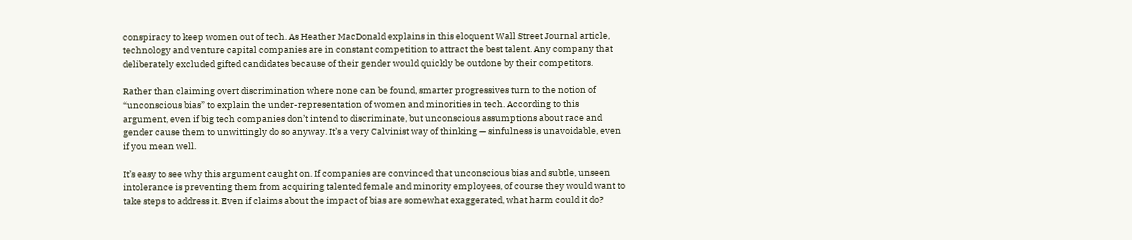conspiracy to keep women out of tech. As Heather MacDonald explains in this eloquent Wall Street Journal article, technology and venture capital companies are in constant competition to attract the best talent. Any company that deliberately excluded gifted candidates because of their gender would quickly be outdone by their competitors.

Rather than claiming overt discrimination where none can be found, smarter progressives turn to the notion of “unconscious bias” to explain the under-representation of women and minorities in tech. According to this argument, even if big tech companies don’t intend to discriminate, but unconscious assumptions about race and gender cause them to unwittingly do so anyway. It’s a very Calvinist way of thinking — sinfulness is unavoidable, even if you mean well.

It’s easy to see why this argument caught on. If companies are convinced that unconscious bias and subtle, unseen intolerance is preventing them from acquiring talented female and minority employees, of course they would want to take steps to address it. Even if claims about the impact of bias are somewhat exaggerated, what harm could it do?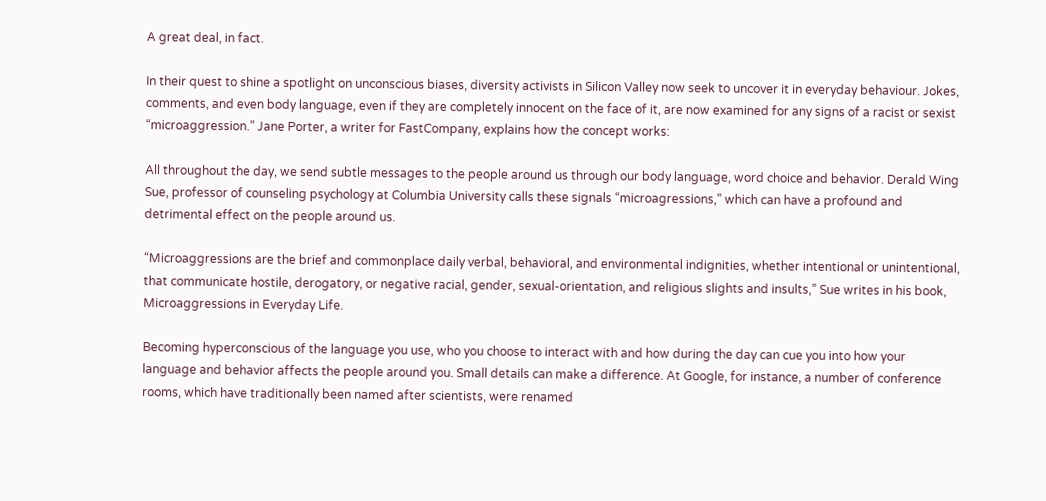A great deal, in fact.

In their quest to shine a spotlight on unconscious biases, diversity activists in Silicon Valley now seek to uncover it in everyday behaviour. Jokes, comments, and even body language, even if they are completely innocent on the face of it, are now examined for any signs of a racist or sexist “microaggression.” Jane Porter, a writer for FastCompany, explains how the concept works:

All throughout the day, we send subtle messages to the people around us through our body language, word choice and behavior. Derald Wing Sue, professor of counseling psychology at Columbia University calls these signals “microagressions,” which can have a profound and detrimental effect on the people around us.

“Microaggressions are the brief and commonplace daily verbal, behavioral, and environmental indignities, whether intentional or unintentional, that communicate hostile, derogatory, or negative racial, gender, sexual-orientation, and religious slights and insults,” Sue writes in his book, Microaggressions in Everyday Life.

Becoming hyperconscious of the language you use, who you choose to interact with and how during the day can cue you into how your language and behavior affects the people around you. Small details can make a difference. At Google, for instance, a number of conference rooms, which have traditionally been named after scientists, were renamed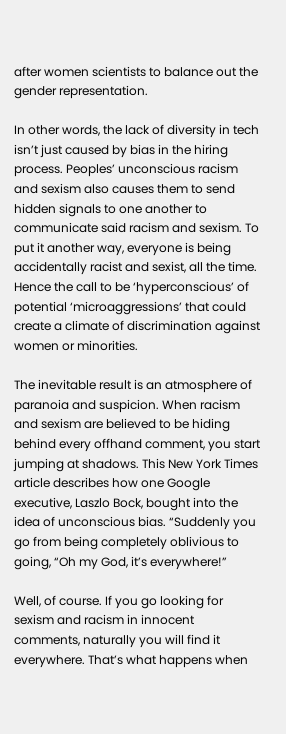after women scientists to balance out the gender representation.

In other words, the lack of diversity in tech isn’t just caused by bias in the hiring process. Peoples’ unconscious racism and sexism also causes them to send hidden signals to one another to communicate said racism and sexism. To put it another way, everyone is being accidentally racist and sexist, all the time. Hence the call to be ‘hyperconscious’ of potential ‘microaggressions’ that could create a climate of discrimination against women or minorities.

The inevitable result is an atmosphere of paranoia and suspicion. When racism and sexism are believed to be hiding behind every offhand comment, you start jumping at shadows. This New York Times article describes how one Google executive, Laszlo Bock, bought into the idea of unconscious bias. “Suddenly you go from being completely oblivious to going, “Oh my God, it’s everywhere!”

Well, of course. If you go looking for sexism and racism in innocent comments, naturally you will find it everywhere. That’s what happens when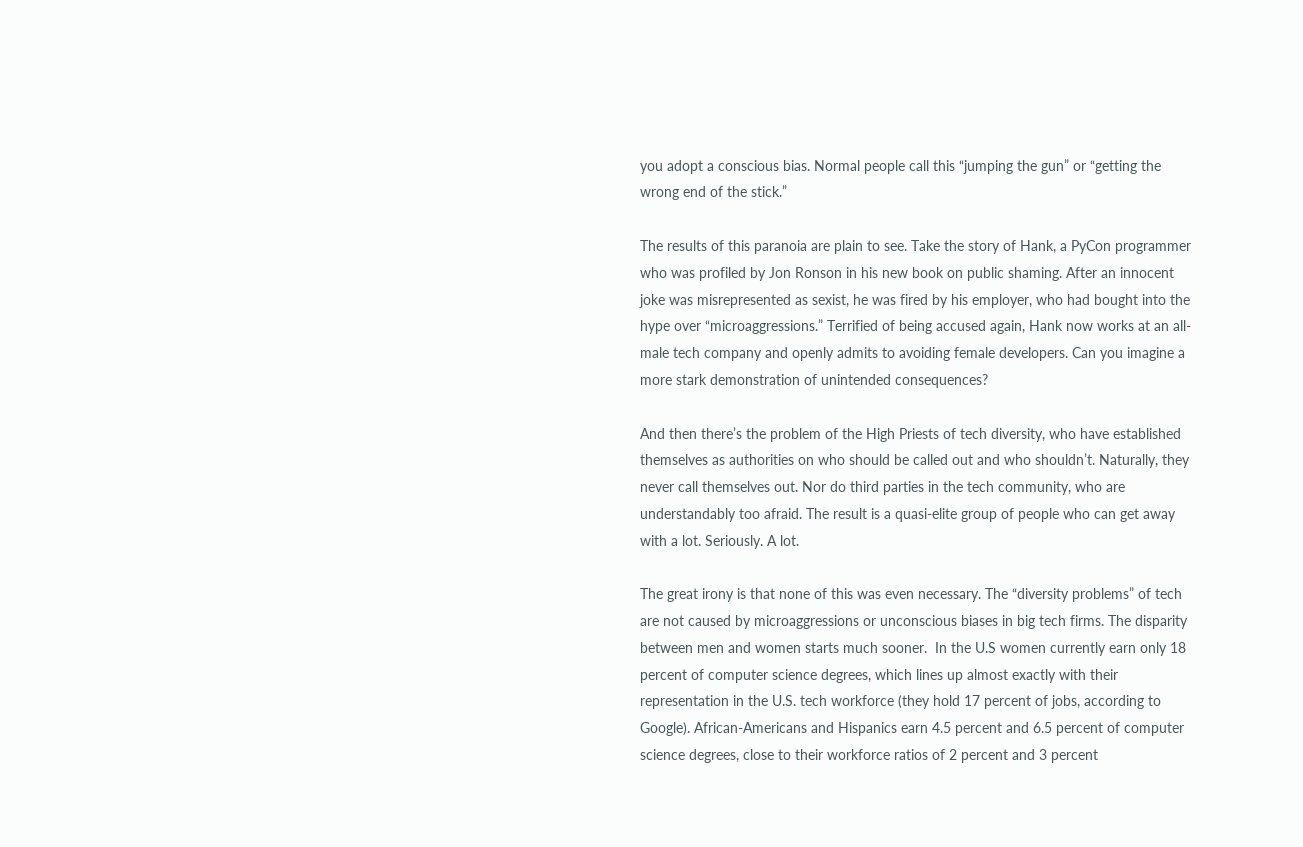you adopt a conscious bias. Normal people call this “jumping the gun” or “getting the wrong end of the stick.”

The results of this paranoia are plain to see. Take the story of Hank, a PyCon programmer who was profiled by Jon Ronson in his new book on public shaming. After an innocent joke was misrepresented as sexist, he was fired by his employer, who had bought into the hype over “microaggressions.” Terrified of being accused again, Hank now works at an all-male tech company and openly admits to avoiding female developers. Can you imagine a more stark demonstration of unintended consequences?

And then there’s the problem of the High Priests of tech diversity, who have established themselves as authorities on who should be called out and who shouldn’t. Naturally, they never call themselves out. Nor do third parties in the tech community, who are understandably too afraid. The result is a quasi-elite group of people who can get away with a lot. Seriously. A lot.

The great irony is that none of this was even necessary. The “diversity problems” of tech are not caused by microaggressions or unconscious biases in big tech firms. The disparity between men and women starts much sooner.  In the U.S women currently earn only 18 percent of computer science degrees, which lines up almost exactly with their representation in the U.S. tech workforce (they hold 17 percent of jobs, according to Google). African-Americans and Hispanics earn 4.5 percent and 6.5 percent of computer science degrees, close to their workforce ratios of 2 percent and 3 percent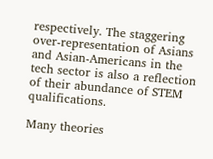respectively. The staggering over-representation of Asians and Asian-Americans in the tech sector is also a reflection of their abundance of STEM qualifications.

Many theories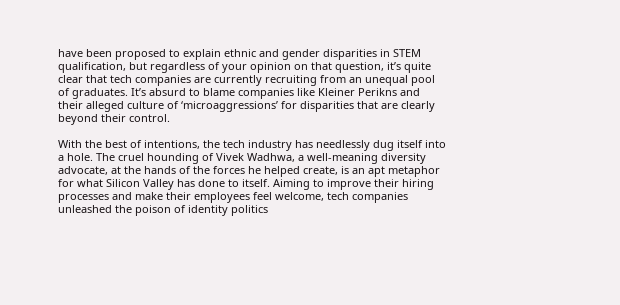have been proposed to explain ethnic and gender disparities in STEM qualification, but regardless of your opinion on that question, it’s quite clear that tech companies are currently recruiting from an unequal pool of graduates. It’s absurd to blame companies like Kleiner Perikns and their alleged culture of ‘microaggressions’ for disparities that are clearly beyond their control.

With the best of intentions, the tech industry has needlessly dug itself into a hole. The cruel hounding of Vivek Wadhwa, a well-meaning diversity advocate, at the hands of the forces he helped create, is an apt metaphor for what Silicon Valley has done to itself. Aiming to improve their hiring processes and make their employees feel welcome, tech companies unleashed the poison of identity politics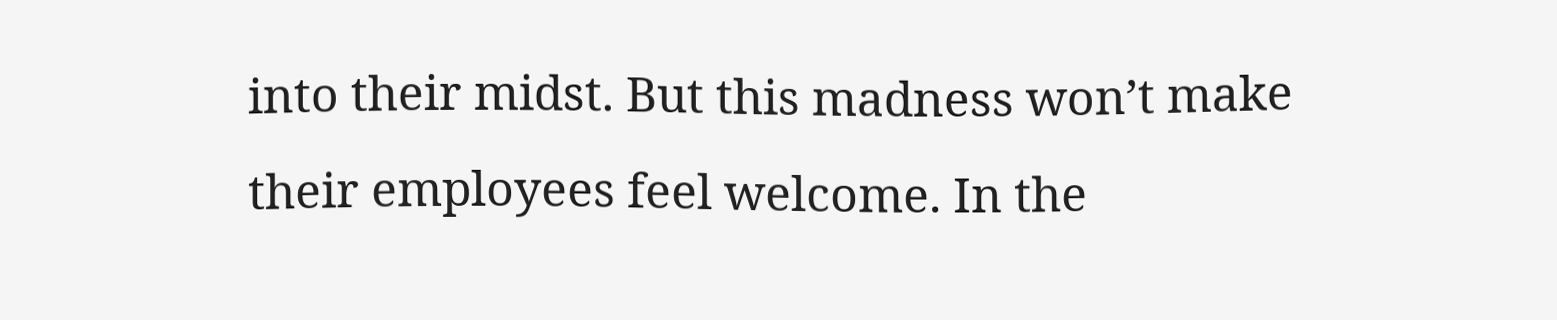into their midst. But this madness won’t make their employees feel welcome. In the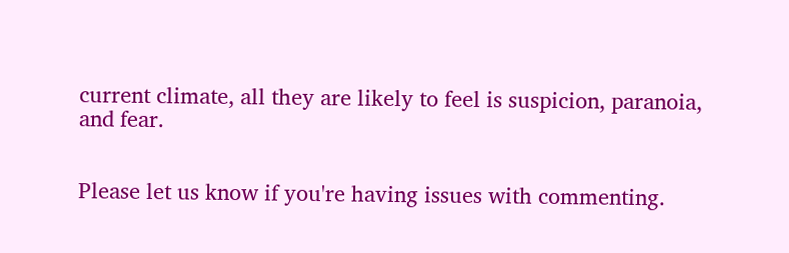current climate, all they are likely to feel is suspicion, paranoia, and fear.


Please let us know if you're having issues with commenting.